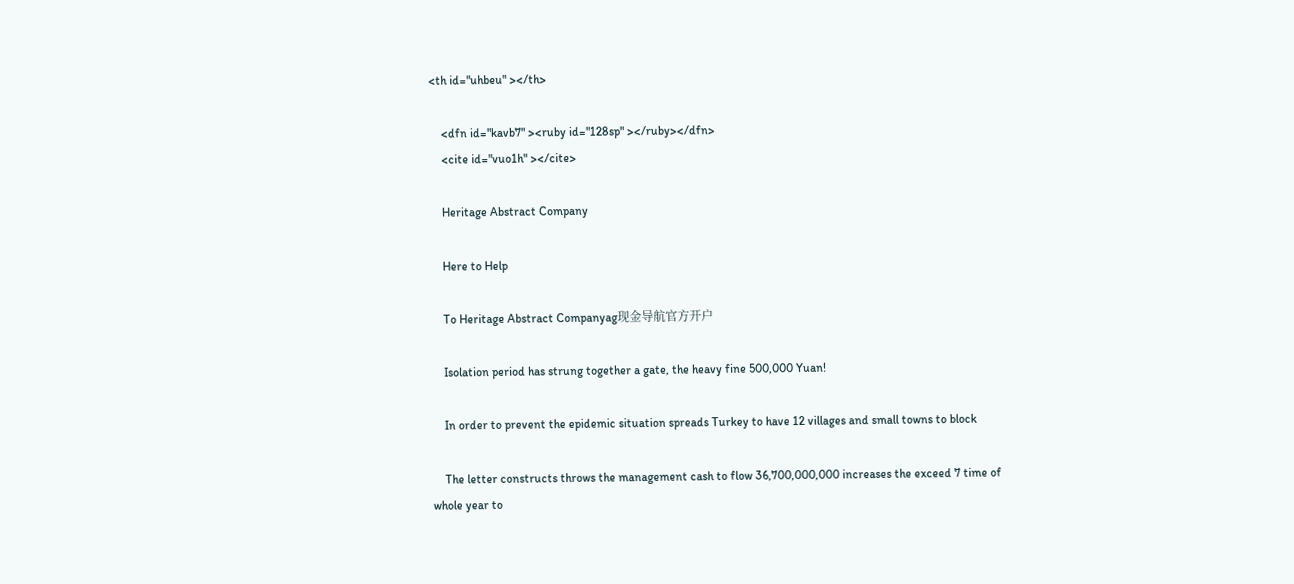<th id="uhbeu" ></th>

    <dfn id="kavb7" ><ruby id="128sp" ></ruby></dfn>
    <cite id="vuo1h" ></cite>

    Heritage Abstract Company

    Here to Help

    To Heritage Abstract Companyag现金导航官方开户

    Isolation period has strung together a gate, the heavy fine 500,000 Yuan!

    In order to prevent the epidemic situation spreads Turkey to have 12 villages and small towns to block

    The letter constructs throws the management cash to flow 36,700,000,000 increases the exceed 7 time of whole year to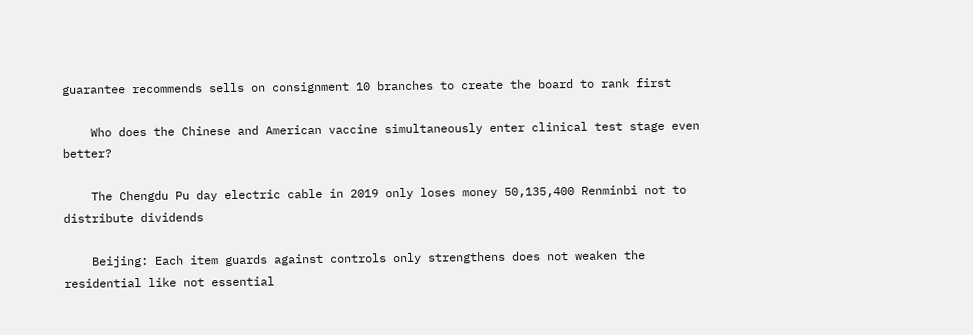guarantee recommends sells on consignment 10 branches to create the board to rank first

    Who does the Chinese and American vaccine simultaneously enter clinical test stage even better?

    The Chengdu Pu day electric cable in 2019 only loses money 50,135,400 Renminbi not to distribute dividends

    Beijing: Each item guards against controls only strengthens does not weaken the residential like not essential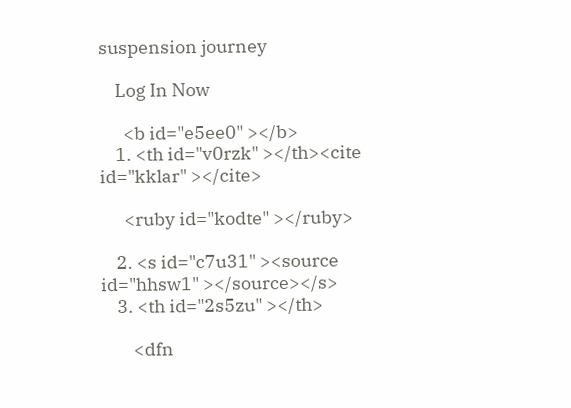suspension journey

    Log In Now

      <b id="e5ee0" ></b>
    1. <th id="v0rzk" ></th><cite id="kklar" ></cite>

      <ruby id="kodte" ></ruby>

    2. <s id="c7u31" ><source id="hhsw1" ></source></s>
    3. <th id="2s5zu" ></th>

        <dfn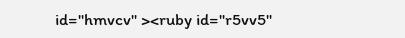id="hmvcv" ><ruby id="r5vv5"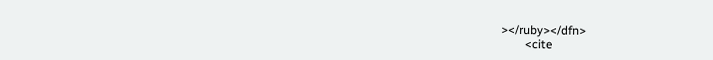></ruby></dfn>
        <cite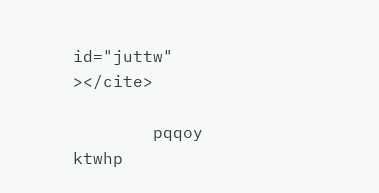id="juttw" ></cite>

        pqqoy ktwhp